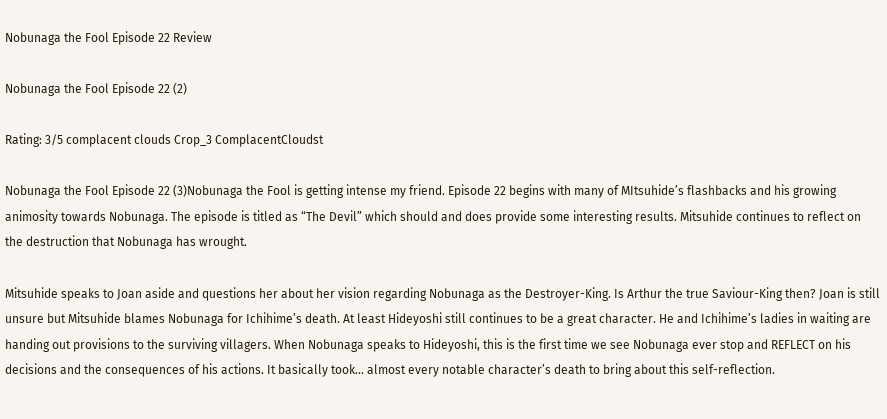Nobunaga the Fool Episode 22 Review

Nobunaga the Fool Episode 22 (2)

Rating: 3/5 complacent clouds Crop_3 ComplacentCloudst

Nobunaga the Fool Episode 22 (3)Nobunaga the Fool is getting intense my friend. Episode 22 begins with many of MItsuhide’s flashbacks and his growing animosity towards Nobunaga. The episode is titled as “The Devil” which should and does provide some interesting results. Mitsuhide continues to reflect on the destruction that Nobunaga has wrought.

Mitsuhide speaks to Joan aside and questions her about her vision regarding Nobunaga as the Destroyer-King. Is Arthur the true Saviour-King then? Joan is still unsure but Mitsuhide blames Nobunaga for Ichihime’s death. At least Hideyoshi still continues to be a great character. He and Ichihime’s ladies in waiting are handing out provisions to the surviving villagers. When Nobunaga speaks to Hideyoshi, this is the first time we see Nobunaga ever stop and REFLECT on his decisions and the consequences of his actions. It basically took… almost every notable character’s death to bring about this self-reflection.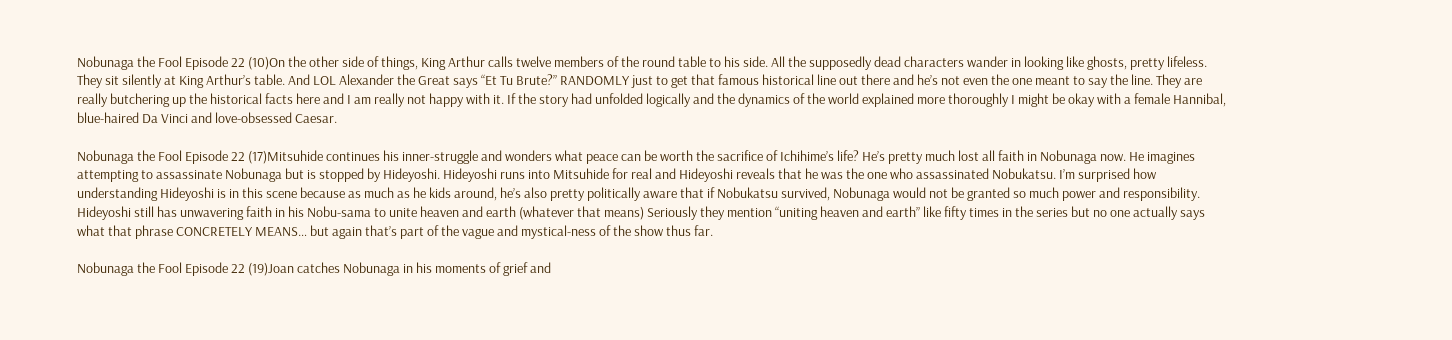Nobunaga the Fool Episode 22 (10)On the other side of things, King Arthur calls twelve members of the round table to his side. All the supposedly dead characters wander in looking like ghosts, pretty lifeless. They sit silently at King Arthur’s table. And LOL Alexander the Great says “Et Tu Brute?” RANDOMLY just to get that famous historical line out there and he’s not even the one meant to say the line. They are really butchering up the historical facts here and I am really not happy with it. If the story had unfolded logically and the dynamics of the world explained more thoroughly I might be okay with a female Hannibal, blue-haired Da Vinci and love-obsessed Caesar.

Nobunaga the Fool Episode 22 (17)Mitsuhide continues his inner-struggle and wonders what peace can be worth the sacrifice of Ichihime’s life? He’s pretty much lost all faith in Nobunaga now. He imagines attempting to assassinate Nobunaga but is stopped by Hideyoshi. Hideyoshi runs into Mitsuhide for real and Hideyoshi reveals that he was the one who assassinated Nobukatsu. I’m surprised how understanding Hideyoshi is in this scene because as much as he kids around, he’s also pretty politically aware that if Nobukatsu survived, Nobunaga would not be granted so much power and responsibility. Hideyoshi still has unwavering faith in his Nobu-sama to unite heaven and earth (whatever that means) Seriously they mention “uniting heaven and earth” like fifty times in the series but no one actually says what that phrase CONCRETELY MEANS… but again that’s part of the vague and mystical-ness of the show thus far.

Nobunaga the Fool Episode 22 (19)Joan catches Nobunaga in his moments of grief and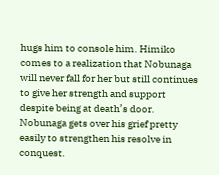hugs him to console him. Himiko comes to a realization that Nobunaga will never fall for her but still continues to give her strength and support despite being at death’s door. Nobunaga gets over his grief pretty easily to strengthen his resolve in conquest.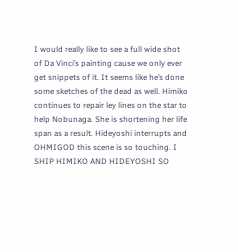I would really like to see a full wide shot of Da Vinci’s painting cause we only ever get snippets of it. It seems like he’s done some sketches of the dead as well. Himiko continues to repair ley lines on the star to help Nobunaga. She is shortening her life span as a result. Hideyoshi interrupts and OHMIGOD this scene is so touching. I SHIP HIMIKO AND HIDEYOSHI SO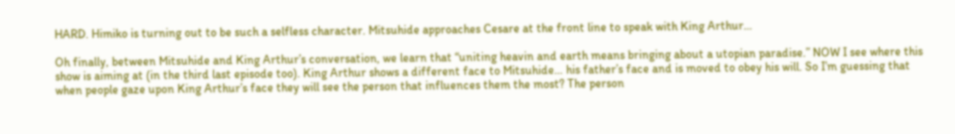HARD. Himiko is turning out to be such a selfless character. Mitsuhide approaches Cesare at the front line to speak with King Arthur…

Oh finally, between Mitsuhide and King Arthur’s conversation, we learn that “uniting heavin and earth means bringing about a utopian paradise.” NOW I see where this show is aiming at (in the third last episode too). King Arthur shows a different face to Mitsuhide… his father’s face and is moved to obey his will. So I’m guessing that when people gaze upon King Arthur’s face they will see the person that influences them the most? The person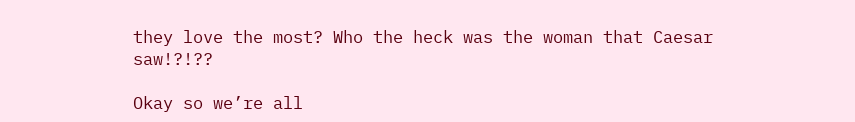they love the most? Who the heck was the woman that Caesar saw!?!??

Okay so we’re all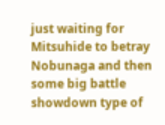just waiting for Mitsuhide to betray Nobunaga and then some big battle showdown type of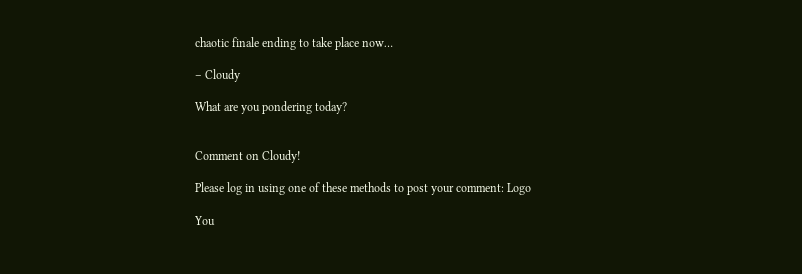chaotic finale ending to take place now…

– Cloudy

What are you pondering today?


Comment on Cloudy!

Please log in using one of these methods to post your comment: Logo

You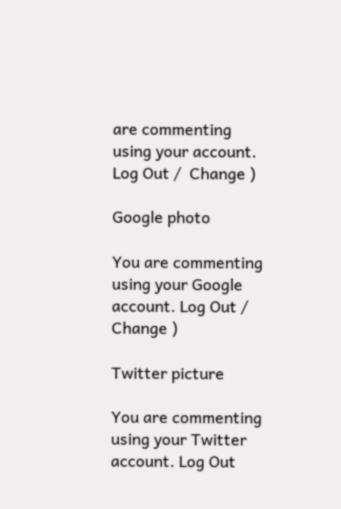are commenting using your account. Log Out /  Change )

Google photo

You are commenting using your Google account. Log Out /  Change )

Twitter picture

You are commenting using your Twitter account. Log Out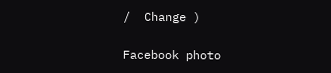/  Change )

Facebook photo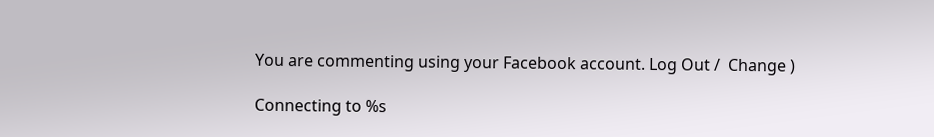You are commenting using your Facebook account. Log Out /  Change )

Connecting to %s